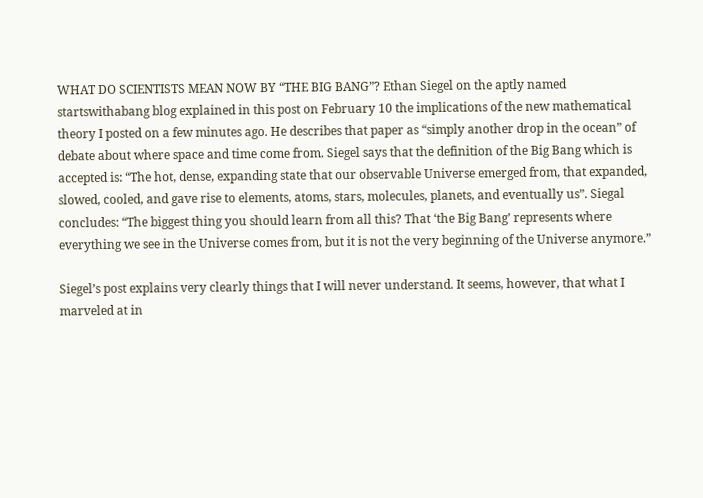WHAT DO SCIENTISTS MEAN NOW BY “THE BIG BANG”? Ethan Siegel on the aptly named startswithabang blog explained in this post on February 10 the implications of the new mathematical theory I posted on a few minutes ago. He describes that paper as “simply another drop in the ocean” of debate about where space and time come from. Siegel says that the definition of the Big Bang which is accepted is: “The hot, dense, expanding state that our observable Universe emerged from, that expanded, slowed, cooled, and gave rise to elements, atoms, stars, molecules, planets, and eventually us”. Siegal concludes: “The biggest thing you should learn from all this? That ‘the Big Bang’ represents where everything we see in the Universe comes from, but it is not the very beginning of the Universe anymore.”

Siegel’s post explains very clearly things that I will never understand. It seems, however, that what I marveled at in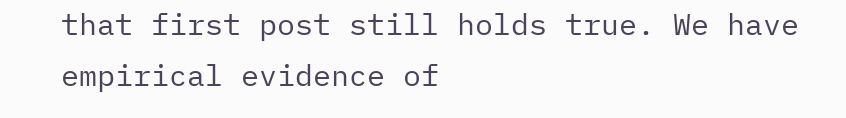that first post still holds true. We have empirical evidence of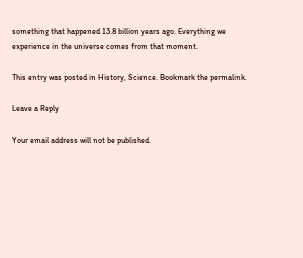something that happened 13.8 billion years ago. Everything we experience in the universe comes from that moment.

This entry was posted in History, Science. Bookmark the permalink.

Leave a Reply

Your email address will not be published.